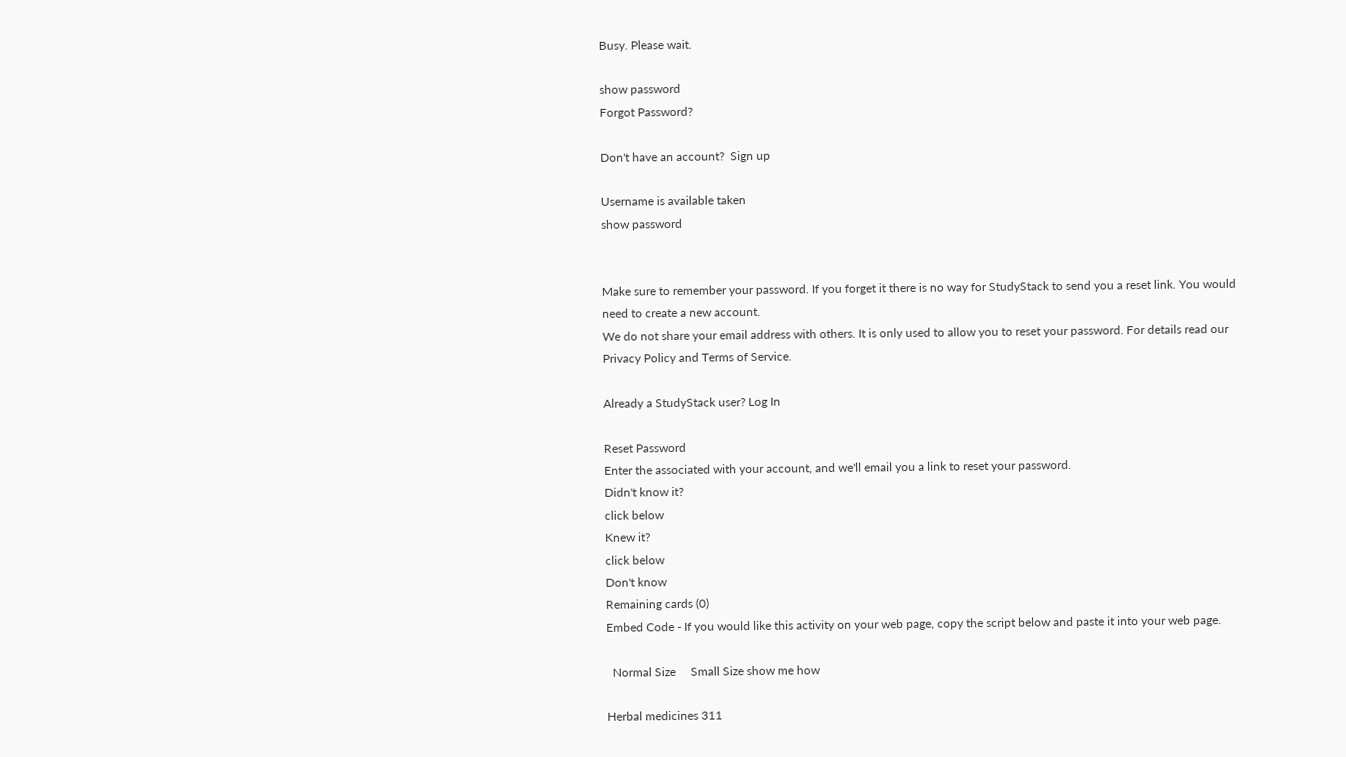Busy. Please wait.

show password
Forgot Password?

Don't have an account?  Sign up

Username is available taken
show password


Make sure to remember your password. If you forget it there is no way for StudyStack to send you a reset link. You would need to create a new account.
We do not share your email address with others. It is only used to allow you to reset your password. For details read our Privacy Policy and Terms of Service.

Already a StudyStack user? Log In

Reset Password
Enter the associated with your account, and we'll email you a link to reset your password.
Didn't know it?
click below
Knew it?
click below
Don't know
Remaining cards (0)
Embed Code - If you would like this activity on your web page, copy the script below and paste it into your web page.

  Normal Size     Small Size show me how

Herbal medicines 311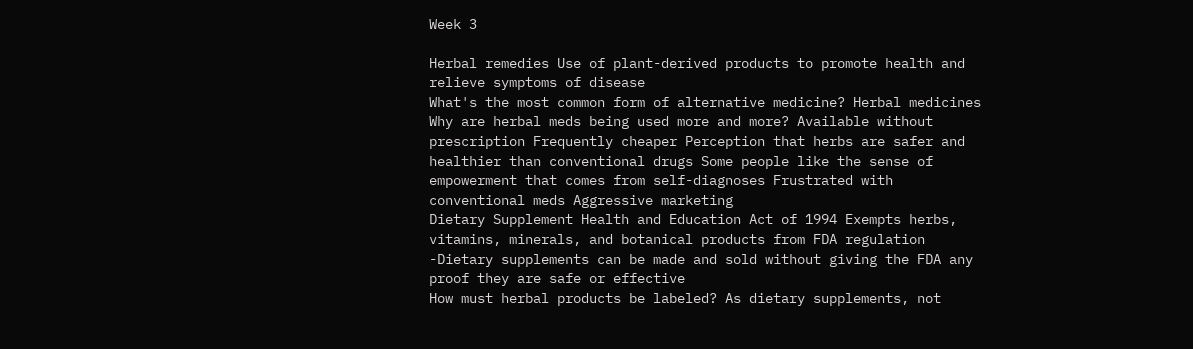Week 3

Herbal remedies Use of plant-derived products to promote health and relieve symptoms of disease
What's the most common form of alternative medicine? Herbal medicines
Why are herbal meds being used more and more? Available without prescription Frequently cheaper Perception that herbs are safer and healthier than conventional drugs Some people like the sense of empowerment that comes from self-diagnoses Frustrated with conventional meds Aggressive marketing
Dietary Supplement Health and Education Act of 1994 Exempts herbs, vitamins, minerals, and botanical products from FDA regulation -Dietary supplements can be made and sold without giving the FDA any proof they are safe or effective
How must herbal products be labeled? As dietary supplements, not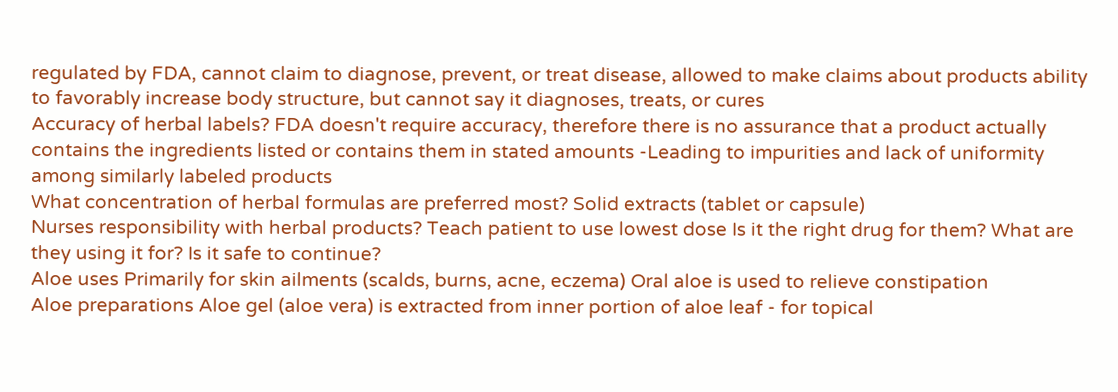regulated by FDA, cannot claim to diagnose, prevent, or treat disease, allowed to make claims about products ability to favorably increase body structure, but cannot say it diagnoses, treats, or cures
Accuracy of herbal labels? FDA doesn't require accuracy, therefore there is no assurance that a product actually contains the ingredients listed or contains them in stated amounts -Leading to impurities and lack of uniformity among similarly labeled products
What concentration of herbal formulas are preferred most? Solid extracts (tablet or capsule)
Nurses responsibility with herbal products? Teach patient to use lowest dose Is it the right drug for them? What are they using it for? Is it safe to continue?
Aloe uses Primarily for skin ailments (scalds, burns, acne, eczema) Oral aloe is used to relieve constipation
Aloe preparations Aloe gel (aloe vera) is extracted from inner portion of aloe leaf - for topical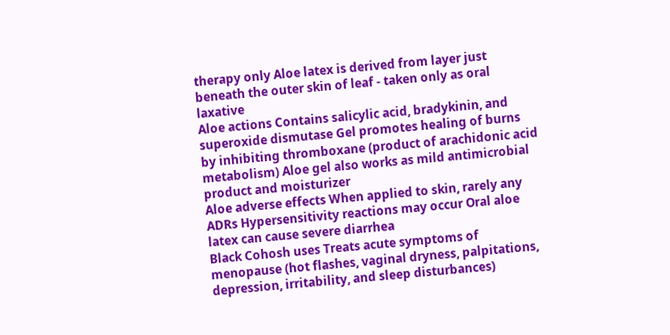therapy only Aloe latex is derived from layer just beneath the outer skin of leaf - taken only as oral laxative
Aloe actions Contains salicylic acid, bradykinin, and superoxide dismutase Gel promotes healing of burns by inhibiting thromboxane (product of arachidonic acid metabolism) Aloe gel also works as mild antimicrobial product and moisturizer
Aloe adverse effects When applied to skin, rarely any ADRs Hypersensitivity reactions may occur Oral aloe latex can cause severe diarrhea
Black Cohosh uses Treats acute symptoms of menopause (hot flashes, vaginal dryness, palpitations, depression, irritability, and sleep disturbances)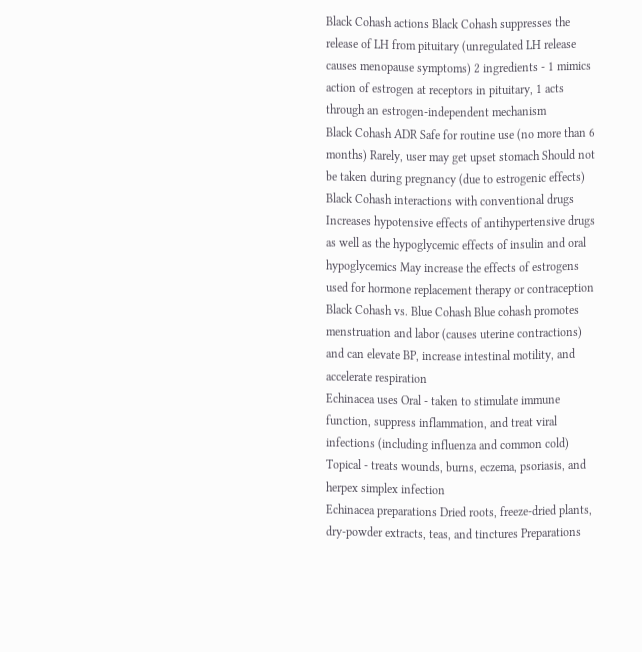Black Cohash actions Black Cohash suppresses the release of LH from pituitary (unregulated LH release causes menopause symptoms) 2 ingredients - 1 mimics action of estrogen at receptors in pituitary, 1 acts through an estrogen-independent mechanism
Black Cohash ADR Safe for routine use (no more than 6 months) Rarely, user may get upset stomach Should not be taken during pregnancy (due to estrogenic effects)
Black Cohash interactions with conventional drugs Increases hypotensive effects of antihypertensive drugs as well as the hypoglycemic effects of insulin and oral hypoglycemics May increase the effects of estrogens used for hormone replacement therapy or contraception
Black Cohash vs. Blue Cohash Blue cohash promotes menstruation and labor (causes uterine contractions) and can elevate BP, increase intestinal motility, and accelerate respiration
Echinacea uses Oral - taken to stimulate immune function, suppress inflammation, and treat viral infections (including influenza and common cold) Topical - treats wounds, burns, eczema, psoriasis, and herpex simplex infection
Echinacea preparations Dried roots, freeze-dried plants, dry-powder extracts, teas, and tinctures Preparations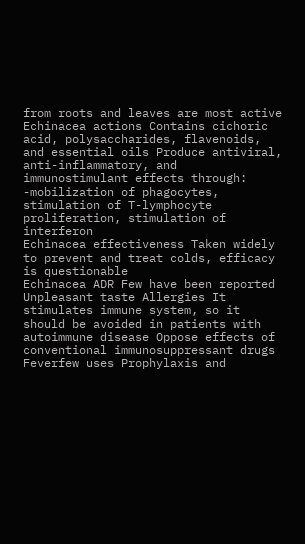from roots and leaves are most active
Echinacea actions Contains cichoric acid, polysaccharides, flavenoids, and essential oils Produce antiviral, anti-inflammatory, and immunostimulant effects through: -mobilization of phagocytes, stimulation of T-lymphocyte proliferation, stimulation of interferon
Echinacea effectiveness Taken widely to prevent and treat colds, efficacy is questionable
Echinacea ADR Few have been reported Unpleasant taste Allergies It stimulates immune system, so it should be avoided in patients with autoimmune disease Oppose effects of conventional immunosuppressant drugs
Feverfew uses Prophylaxis and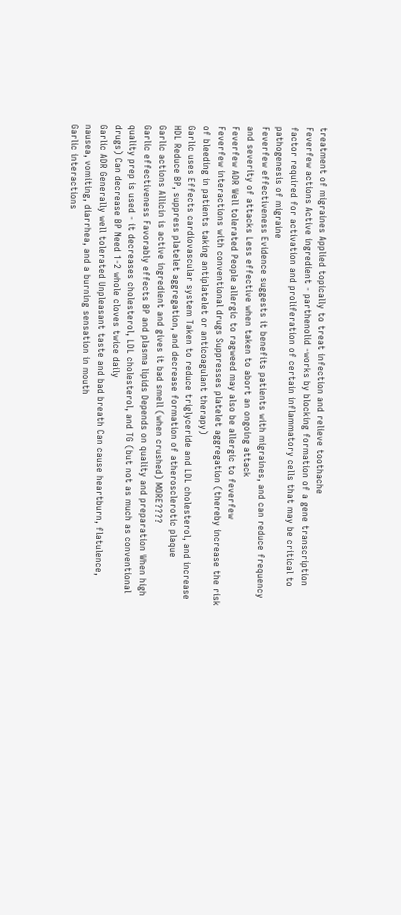treatment of migraines Applied topically to treat infection and relieve toothache
Feverfew actions Active ingredient - parthenolid -works by blocking formation of a gene transcription factor required for activation and proliferation of certain inflammatory cells that may be critical to pathogenesis of migraine
Feverfew effectiveness Evidence suggests it benefits patients with migraines, and can reduce frequency and severity of attacks Less effective when taken to abort an ongoing attack
Feverfew ADR Well tolerated People allergic to ragweed may also be allergic to feverfew
Feverfew interactions with conventional drugs Suppresses platelet aggregation (thereby increase the risk of bleeding in patients taking antiplatelet or anticoagulant therapy)
Garlic uses Effects cardiovascular system Taken to reduce triglyceride and LDL cholesterol, and increase HDL Reduce BP, suppress platelet aggregation, and decrease formation of atherosclerotic plaque
Garlic actions Allicin is active ingredient and gives it bad smell (when crushed) MORE????
Garlic effectiveness Favorably effects BP and plasma lipids Depends on quality and preparation When high quality prep is used - it decreases cholesterol, LDL cholesterol, and TG (but not as much as conventional drugs) Can decrease BP Need 1-2 whole cloves twice daily
Garlic ADR Generally well tolerated Unpleasant taste and bad breath Can cause heartburn, flatulence, nausea, vomiting, diarrhea, and a burning sensation in mouth
Garlic interactions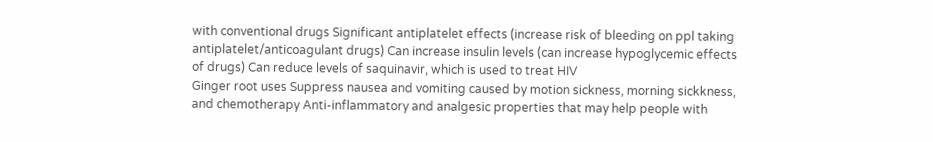with conventional drugs Significant antiplatelet effects (increase risk of bleeding on ppl taking antiplatelet/anticoagulant drugs) Can increase insulin levels (can increase hypoglycemic effects of drugs) Can reduce levels of saquinavir, which is used to treat HIV
Ginger root uses Suppress nausea and vomiting caused by motion sickness, morning sickkness, and chemotherapy Anti-inflammatory and analgesic properties that may help people with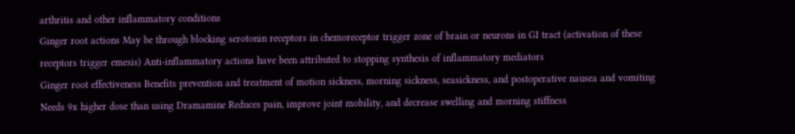arthritis and other inflammatory conditions
Ginger root actions May be through blocking serotonin receptors in chemoreceptor trigger zone of brain or neurons in GI tract (activation of these receptors trigger emesis) Anti-inflammatory actions have been attributed to stopping synthesis of inflammatory mediators
Ginger root effectiveness Benefits prevention and treatment of motion sickness, morning sickness, seasickness, and postoperative nausea and vomiting Needs 9x higher dose than using Dramamine Reduces pain, improve joint mobility, and decrease swelling and morning stiffness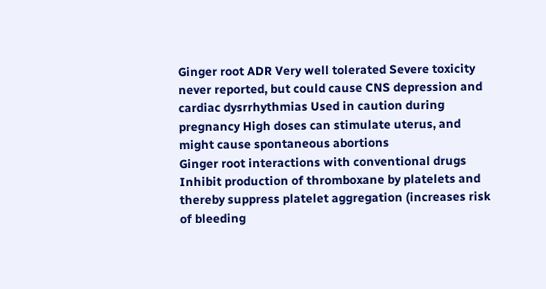Ginger root ADR Very well tolerated Severe toxicity never reported, but could cause CNS depression and cardiac dysrrhythmias Used in caution during pregnancy High doses can stimulate uterus, and might cause spontaneous abortions
Ginger root interactions with conventional drugs Inhibit production of thromboxane by platelets and thereby suppress platelet aggregation (increases risk of bleeding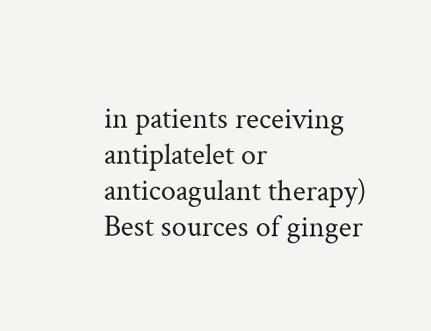in patients receiving antiplatelet or anticoagulant therapy)
Best sources of ginger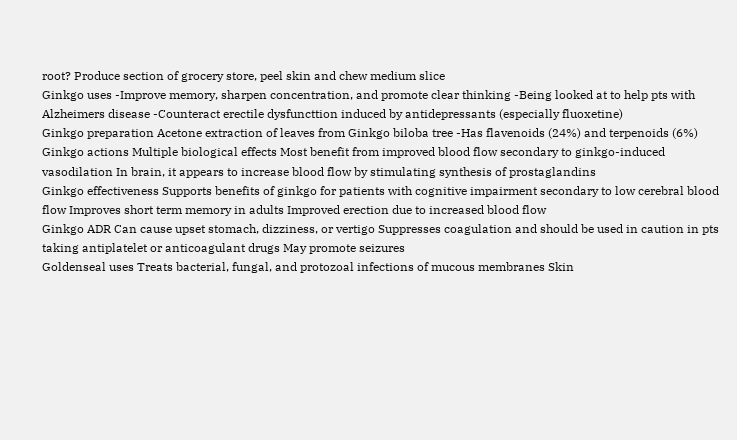root? Produce section of grocery store, peel skin and chew medium slice
Ginkgo uses -Improve memory, sharpen concentration, and promote clear thinking -Being looked at to help pts with Alzheimers disease -Counteract erectile dysfuncttion induced by antidepressants (especially fluoxetine)
Ginkgo preparation Acetone extraction of leaves from Ginkgo biloba tree -Has flavenoids (24%) and terpenoids (6%)
Ginkgo actions Multiple biological effects Most benefit from improved blood flow secondary to ginkgo-induced vasodilation In brain, it appears to increase blood flow by stimulating synthesis of prostaglandins
Ginkgo effectiveness Supports benefits of ginkgo for patients with cognitive impairment secondary to low cerebral blood flow Improves short term memory in adults Improved erection due to increased blood flow
Ginkgo ADR Can cause upset stomach, dizziness, or vertigo Suppresses coagulation and should be used in caution in pts taking antiplatelet or anticoagulant drugs May promote seizures
Goldenseal uses Treats bacterial, fungal, and protozoal infections of mucous membranes Skin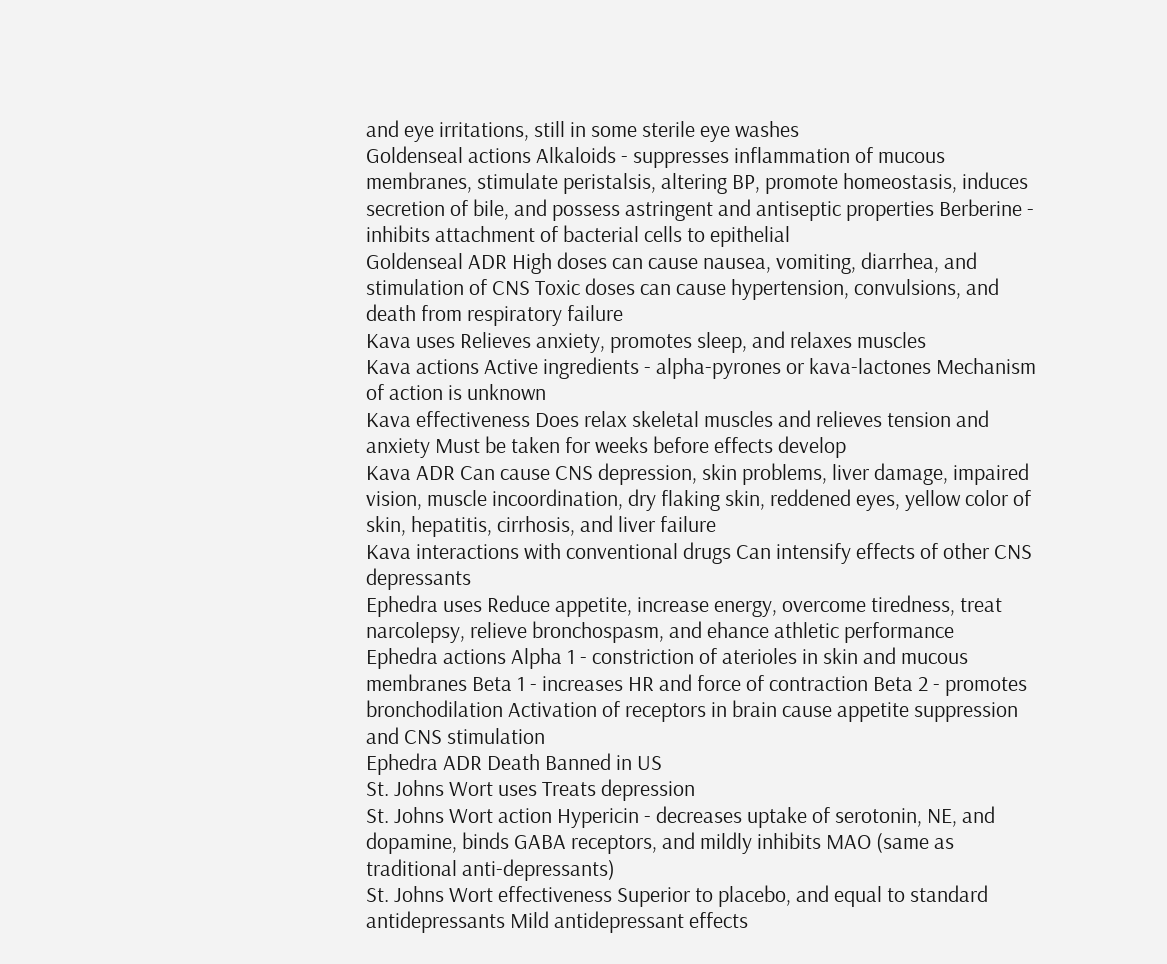and eye irritations, still in some sterile eye washes
Goldenseal actions Alkaloids - suppresses inflammation of mucous membranes, stimulate peristalsis, altering BP, promote homeostasis, induces secretion of bile, and possess astringent and antiseptic properties Berberine - inhibits attachment of bacterial cells to epithelial
Goldenseal ADR High doses can cause nausea, vomiting, diarrhea, and stimulation of CNS Toxic doses can cause hypertension, convulsions, and death from respiratory failure
Kava uses Relieves anxiety, promotes sleep, and relaxes muscles
Kava actions Active ingredients - alpha-pyrones or kava-lactones Mechanism of action is unknown
Kava effectiveness Does relax skeletal muscles and relieves tension and anxiety Must be taken for weeks before effects develop
Kava ADR Can cause CNS depression, skin problems, liver damage, impaired vision, muscle incoordination, dry flaking skin, reddened eyes, yellow color of skin, hepatitis, cirrhosis, and liver failure
Kava interactions with conventional drugs Can intensify effects of other CNS depressants
Ephedra uses Reduce appetite, increase energy, overcome tiredness, treat narcolepsy, relieve bronchospasm, and ehance athletic performance
Ephedra actions Alpha 1 - constriction of aterioles in skin and mucous membranes Beta 1 - increases HR and force of contraction Beta 2 - promotes bronchodilation Activation of receptors in brain cause appetite suppression and CNS stimulation
Ephedra ADR Death Banned in US
St. Johns Wort uses Treats depression
St. Johns Wort action Hypericin - decreases uptake of serotonin, NE, and dopamine, binds GABA receptors, and mildly inhibits MAO (same as traditional anti-depressants)
St. Johns Wort effectiveness Superior to placebo, and equal to standard antidepressants Mild antidepressant effects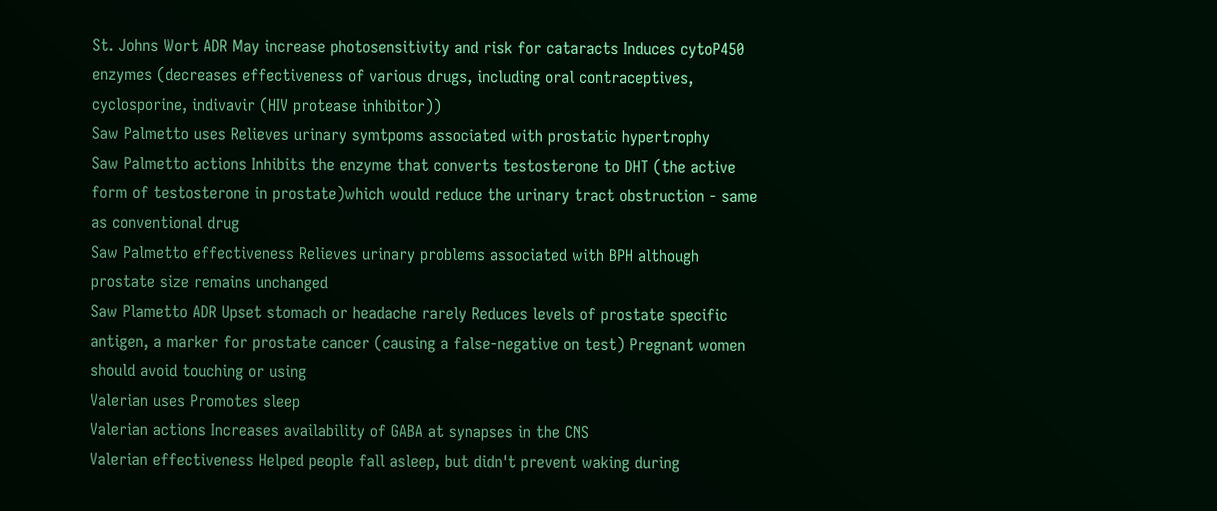St. Johns Wort ADR May increase photosensitivity and risk for cataracts Induces cytoP450 enzymes (decreases effectiveness of various drugs, including oral contraceptives, cyclosporine, indivavir (HIV protease inhibitor))
Saw Palmetto uses Relieves urinary symtpoms associated with prostatic hypertrophy
Saw Palmetto actions Inhibits the enzyme that converts testosterone to DHT (the active form of testosterone in prostate)which would reduce the urinary tract obstruction - same as conventional drug
Saw Palmetto effectiveness Relieves urinary problems associated with BPH although prostate size remains unchanged
Saw Plametto ADR Upset stomach or headache rarely Reduces levels of prostate specific antigen, a marker for prostate cancer (causing a false-negative on test) Pregnant women should avoid touching or using
Valerian uses Promotes sleep
Valerian actions Increases availability of GABA at synapses in the CNS
Valerian effectiveness Helped people fall asleep, but didn't prevent waking during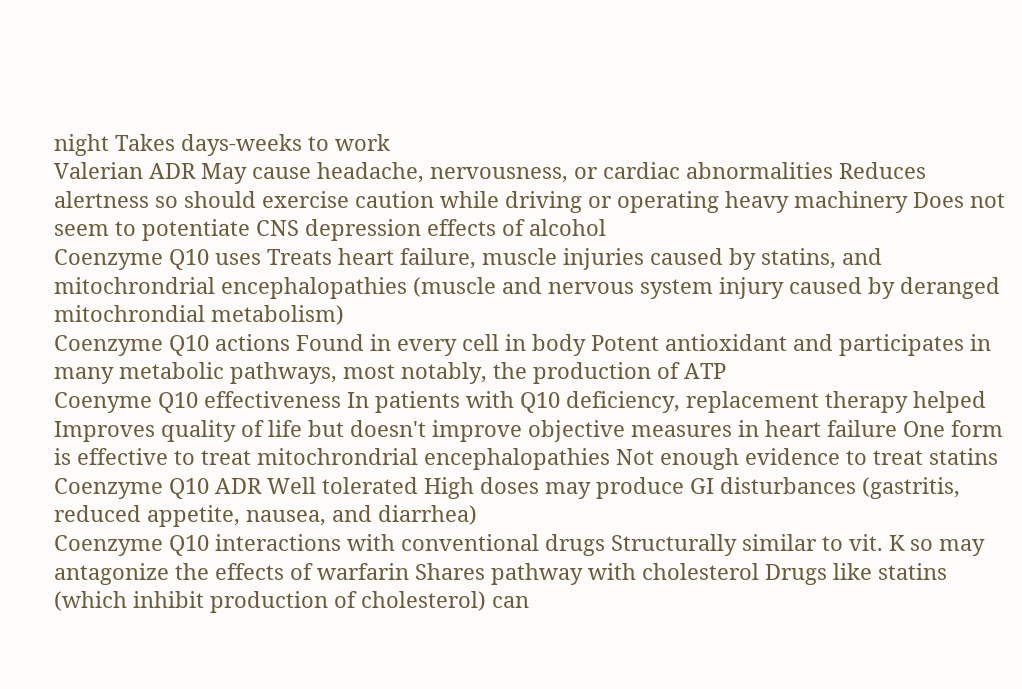night Takes days-weeks to work
Valerian ADR May cause headache, nervousness, or cardiac abnormalities Reduces alertness so should exercise caution while driving or operating heavy machinery Does not seem to potentiate CNS depression effects of alcohol
Coenzyme Q10 uses Treats heart failure, muscle injuries caused by statins, and mitochrondrial encephalopathies (muscle and nervous system injury caused by deranged mitochrondial metabolism)
Coenzyme Q10 actions Found in every cell in body Potent antioxidant and participates in many metabolic pathways, most notably, the production of ATP
Coenyme Q10 effectiveness In patients with Q10 deficiency, replacement therapy helped Improves quality of life but doesn't improve objective measures in heart failure One form is effective to treat mitochrondrial encephalopathies Not enough evidence to treat statins
Coenzyme Q10 ADR Well tolerated High doses may produce GI disturbances (gastritis, reduced appetite, nausea, and diarrhea)
Coenzyme Q10 interactions with conventional drugs Structurally similar to vit. K so may antagonize the effects of warfarin Shares pathway with cholesterol Drugs like statins (which inhibit production of cholesterol) can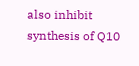also inhibit synthesis of Q10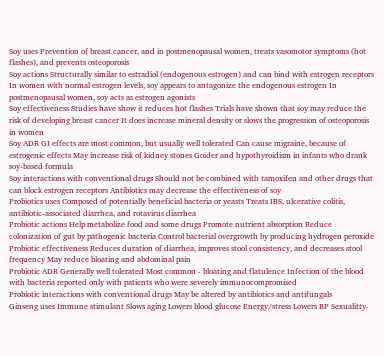Soy uses Prevention of breast cancer, and in postmenopausal women, treats vasomotor symptoms (hot flashes), and prevents osteoporosis
Soy actions Structurally similar to estradiol (endogenous estrogen) and can bind with estrogen receptors In women with normal estrogen levels, soy appears to antagonize the endogenous estrogen In postmenopausal women, soy acts as estrogen agonists
Soy effectiveness Studies have show it reduces hot flashes Trials have shown that soy may reduce the risk of developing breast cancer It does increase mineral density or slows the progression of osteoporosis in women
Soy ADR GI effects are most common, but usually well tolerated Can cause migraine, because of estrogenic effects May increase risk of kidney stones Goider and hypothyroidism in infants who drank soy-based formula
Soy interactions with conventional drugs Should not be combined with tamoxifen and other drugs that can block estrogen receptors Antibiotics may decrease the effectiveness of soy
Probiotics uses Composed of potentially beneficial bacteria or yeasts Treats IBS, ulcerative colitis, antibiotic-associated diarrhea, and rotavirus diarrhea
Probiotic actions Help metabolize food and some drugs Promote nutrient absorption Reduce colonization of gut by pathogenic bacteria Control bacterial overgrowth by producing hydrogen peroxide
Probiotic effectiveness Reduces duration of diarrhea, improves stool consistency, and decreases stool frequency May reduce bloating and abdominal pain
Probiotic ADR Generally well tolerated Most common - bloating and flatulence Infection of the blood with bacteria reported only with patients who were severely immunocompromised
Probiotic interactions with conventional drugs May be altered by antibiotics and antifungals
Ginseng uses Immune stimulant Slows aging Lowers blood glucose Energy/stress Lowers BP Sexualitty-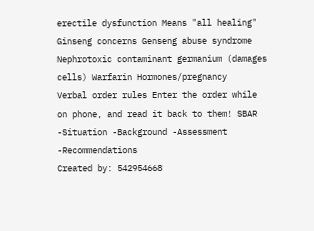erectile dysfunction Means "all healing"
Ginseng concerns Genseng abuse syndrome Nephrotoxic contaminant germanium (damages cells) Warfarin Hormones/pregnancy
Verbal order rules Enter the order while on phone, and read it back to them! SBAR -Situation -Background -Assessment -Recommendations
Created by: 542954668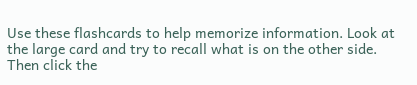Use these flashcards to help memorize information. Look at the large card and try to recall what is on the other side. Then click the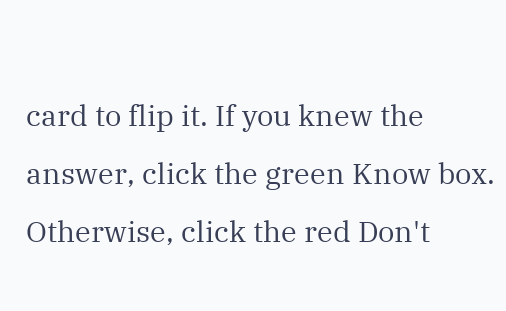card to flip it. If you knew the answer, click the green Know box. Otherwise, click the red Don't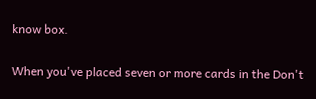know box.

When you've placed seven or more cards in the Don't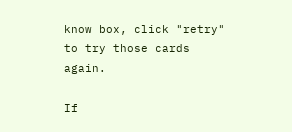know box, click "retry" to try those cards again.

If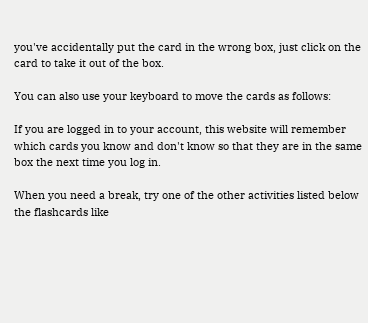you've accidentally put the card in the wrong box, just click on the card to take it out of the box.

You can also use your keyboard to move the cards as follows:

If you are logged in to your account, this website will remember which cards you know and don't know so that they are in the same box the next time you log in.

When you need a break, try one of the other activities listed below the flashcards like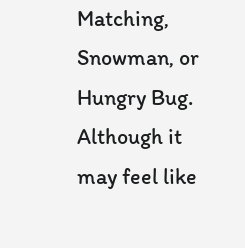Matching, Snowman, or Hungry Bug. Although it may feel like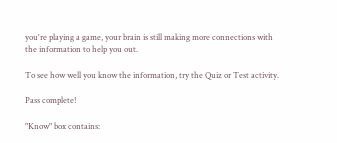you're playing a game, your brain is still making more connections with the information to help you out.

To see how well you know the information, try the Quiz or Test activity.

Pass complete!

"Know" box contains: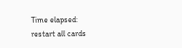Time elapsed:
restart all cards